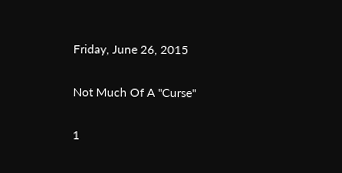Friday, June 26, 2015

Not Much Of A "Curse"

1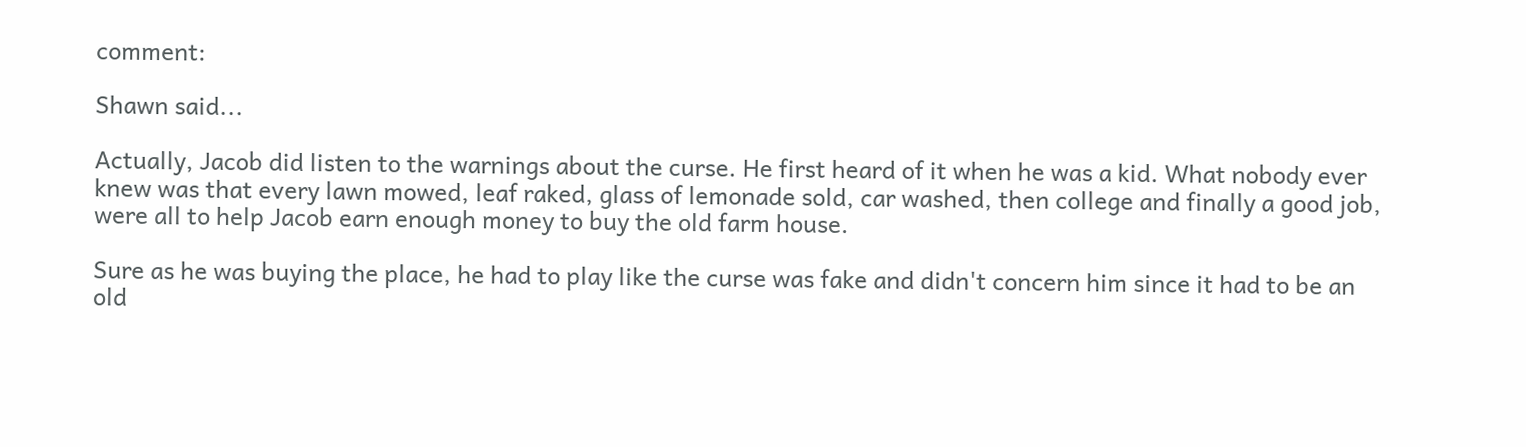comment:

Shawn said...

Actually, Jacob did listen to the warnings about the curse. He first heard of it when he was a kid. What nobody ever knew was that every lawn mowed, leaf raked, glass of lemonade sold, car washed, then college and finally a good job, were all to help Jacob earn enough money to buy the old farm house.

Sure as he was buying the place, he had to play like the curse was fake and didn't concern him since it had to be an old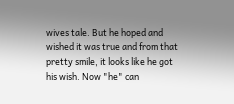wives tale. But he hoped and wished it was true and from that pretty smile, it looks like he got his wish. Now "he" can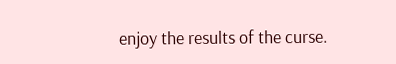enjoy the results of the curse.